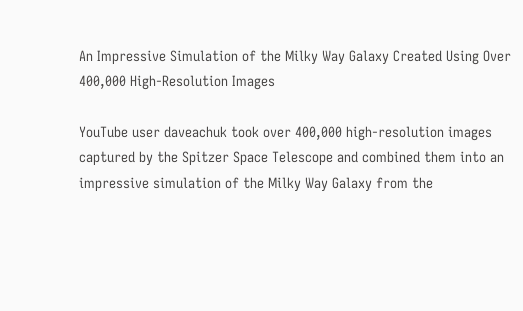An Impressive Simulation of the Milky Way Galaxy Created Using Over 400,000 High-Resolution Images

YouTube user daveachuk took over 400,000 high-resolution images captured by the Spitzer Space Telescope and combined them into an impressive simulation of the Milky Way Galaxy from the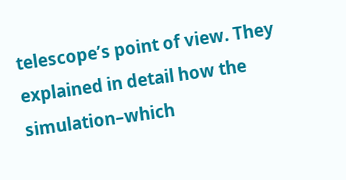telescope’s point of view. They explained in detail how the simulation–which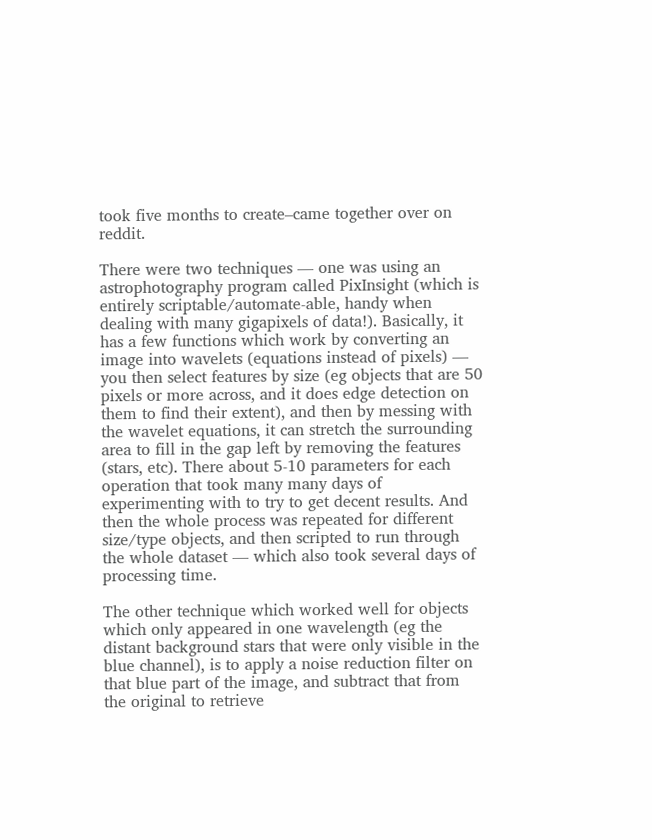took five months to create–came together over on reddit.

There were two techniques — one was using an astrophotography program called PixInsight (which is entirely scriptable/automate-able, handy when dealing with many gigapixels of data!). Basically, it has a few functions which work by converting an image into wavelets (equations instead of pixels) — you then select features by size (eg objects that are 50 pixels or more across, and it does edge detection on them to find their extent), and then by messing with the wavelet equations, it can stretch the surrounding area to fill in the gap left by removing the features (stars, etc). There about 5-10 parameters for each operation that took many many days of experimenting with to try to get decent results. And then the whole process was repeated for different size/type objects, and then scripted to run through the whole dataset — which also took several days of processing time.

The other technique which worked well for objects which only appeared in one wavelength (eg the distant background stars that were only visible in the blue channel), is to apply a noise reduction filter on that blue part of the image, and subtract that from the original to retrieve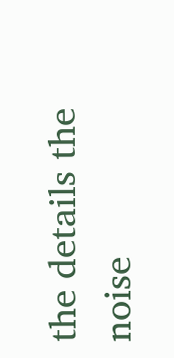the details the noise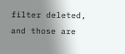filter deleted, and those are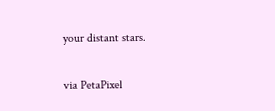your distant stars.

via PetaPixel